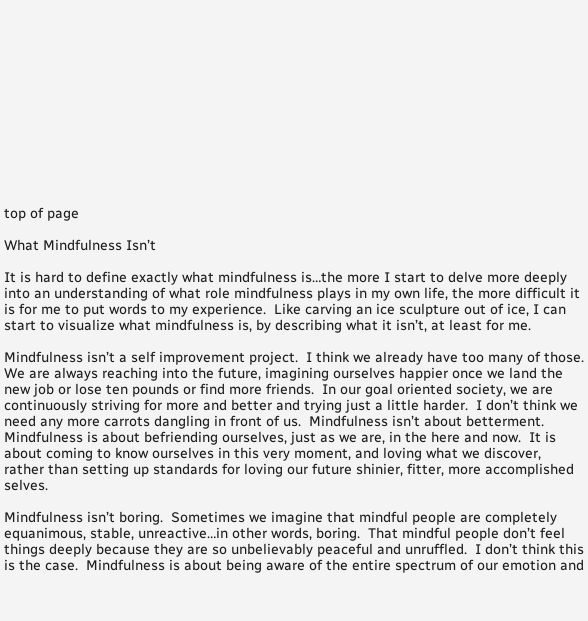top of page

What Mindfulness Isn’t

It is hard to define exactly what mindfulness is…the more I start to delve more deeply into an understanding of what role mindfulness plays in my own life, the more difficult it is for me to put words to my experience.  Like carving an ice sculpture out of ice, I can start to visualize what mindfulness is, by describing what it isn’t, at least for me.

Mindfulness isn’t a self improvement project.  I think we already have too many of those.  We are always reaching into the future, imagining ourselves happier once we land the new job or lose ten pounds or find more friends.  In our goal oriented society, we are continuously striving for more and better and trying just a little harder.  I don’t think we need any more carrots dangling in front of us.  Mindfulness isn’t about betterment.  Mindfulness is about befriending ourselves, just as we are, in the here and now.  It is about coming to know ourselves in this very moment, and loving what we discover, rather than setting up standards for loving our future shinier, fitter, more accomplished selves.

Mindfulness isn’t boring.  Sometimes we imagine that mindful people are completely equanimous, stable, unreactive…in other words, boring.  That mindful people don’t feel things deeply because they are so unbelievably peaceful and unruffled.  I don’t think this is the case.  Mindfulness is about being aware of the entire spectrum of our emotion and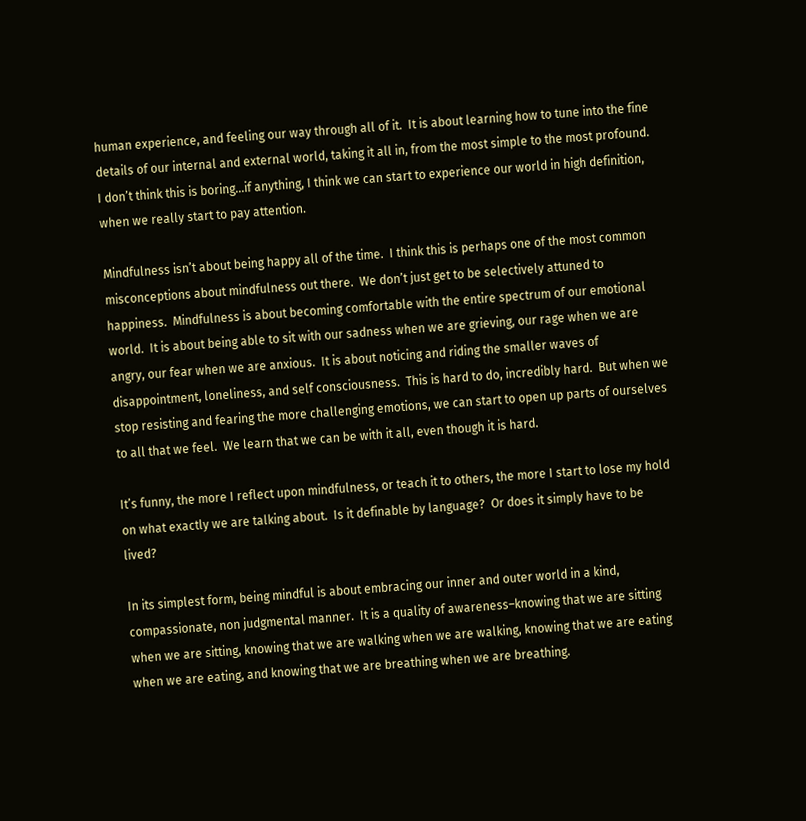human experience, and feeling our way through all of it.  It is about learning how to tune into the fine details of our internal and external world, taking it all in, from the most simple to the most profound.  I don’t think this is boring…if anything, I think we can start to experience our world in high definition, when we really start to pay attention.

Mindfulness isn’t about being happy all of the time.  I think this is perhaps one of the most common misconceptions about mindfulness out there.  We don’t just get to be selectively attuned to happiness.  Mindfulness is about becoming comfortable with the entire spectrum of our emotional world.  It is about being able to sit with our sadness when we are grieving, our rage when we are angry, our fear when we are anxious.  It is about noticing and riding the smaller waves of disappointment, loneliness, and self consciousness.  This is hard to do, incredibly hard.  But when we stop resisting and fearing the more challenging emotions, we can start to open up parts of ourselves to all that we feel.  We learn that we can be with it all, even though it is hard.

It’s funny, the more I reflect upon mindfulness, or teach it to others, the more I start to lose my hold on what exactly we are talking about.  Is it definable by language?  Or does it simply have to be lived?

In its simplest form, being mindful is about embracing our inner and outer world in a kind, compassionate, non judgmental manner.  It is a quality of awareness–knowing that we are sitting when we are sitting, knowing that we are walking when we are walking, knowing that we are eating when we are eating, and knowing that we are breathing when we are breathing.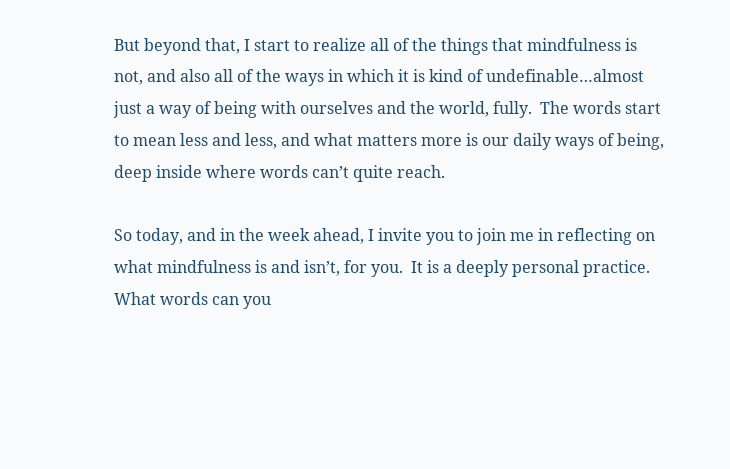But beyond that, I start to realize all of the things that mindfulness is not, and also all of the ways in which it is kind of undefinable…almost just a way of being with ourselves and the world, fully.  The words start to mean less and less, and what matters more is our daily ways of being, deep inside where words can’t quite reach.

So today, and in the week ahead, I invite you to join me in reflecting on what mindfulness is and isn’t, for you.  It is a deeply personal practice.  What words can you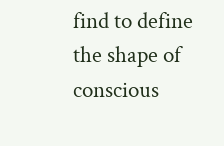find to define the shape of conscious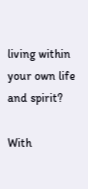living within your own life and spirit?

With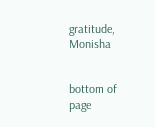gratitude, Monisha


bottom of page